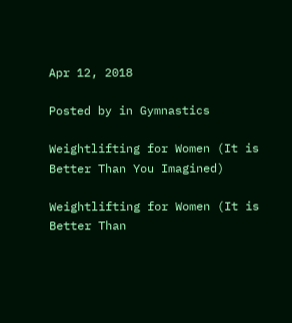Apr 12, 2018

Posted by in Gymnastics

Weightlifting for Women (It is Better Than You Imagined)

Weightlifting for Women (It is Better Than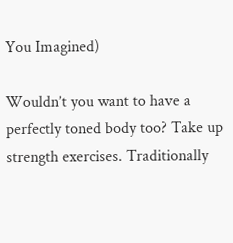You Imagined)

Wouldn’t you want to have a perfectly toned body too? Take up strength exercises. Traditionally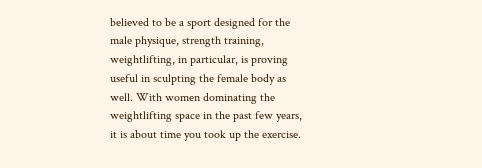believed to be a sport designed for the male physique, strength training, weightlifting, in particular, is proving useful in sculpting the female body as well. With women dominating the weightlifting space in the past few years, it is about time you took up the exercise.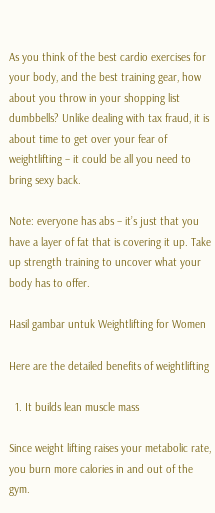As you think of the best cardio exercises for your body, and the best training gear, how about you throw in your shopping list dumbbells? Unlike dealing with tax fraud, it is about time to get over your fear of weightlifting – it could be all you need to bring sexy back.

Note: everyone has abs – it’s just that you have a layer of fat that is covering it up. Take up strength training to uncover what your body has to offer.

Hasil gambar untuk Weightlifting for Women

Here are the detailed benefits of weightlifting

  1. It builds lean muscle mass

Since weight lifting raises your metabolic rate, you burn more calories in and out of the gym.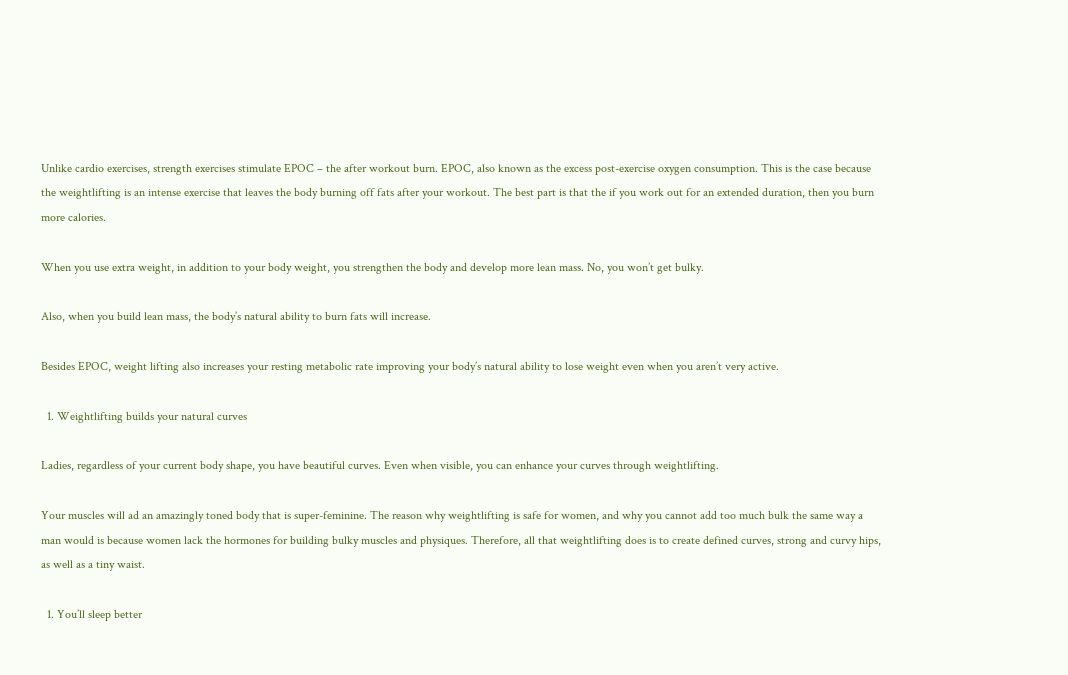Unlike cardio exercises, strength exercises stimulate EPOC – the after workout burn. EPOC, also known as the excess post-exercise oxygen consumption. This is the case because the weightlifting is an intense exercise that leaves the body burning off fats after your workout. The best part is that the if you work out for an extended duration, then you burn more calories.

When you use extra weight, in addition to your body weight, you strengthen the body and develop more lean mass. No, you won’t get bulky.

Also, when you build lean mass, the body’s natural ability to burn fats will increase.

Besides EPOC, weight lifting also increases your resting metabolic rate improving your body’s natural ability to lose weight even when you aren’t very active.

  1. Weightlifting builds your natural curves

Ladies, regardless of your current body shape, you have beautiful curves. Even when visible, you can enhance your curves through weightlifting.

Your muscles will ad an amazingly toned body that is super-feminine. The reason why weightlifting is safe for women, and why you cannot add too much bulk the same way a man would is because women lack the hormones for building bulky muscles and physiques. Therefore, all that weightlifting does is to create defined curves, strong and curvy hips, as well as a tiny waist.

  1. You’ll sleep better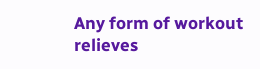Any form of workout relieves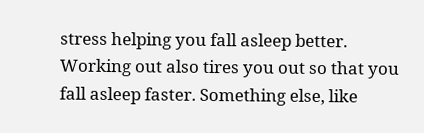stress helping you fall asleep better. Working out also tires you out so that you fall asleep faster. Something else, like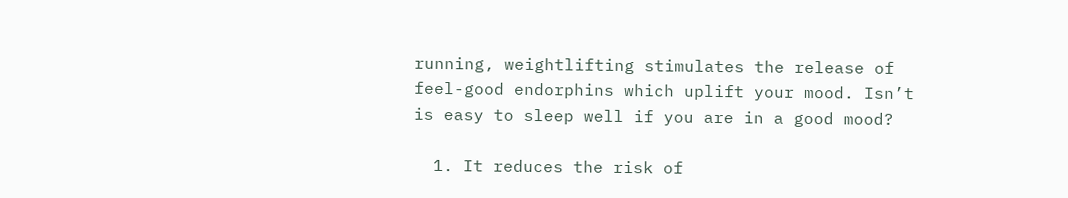running, weightlifting stimulates the release of feel-good endorphins which uplift your mood. Isn’t is easy to sleep well if you are in a good mood?

  1. It reduces the risk of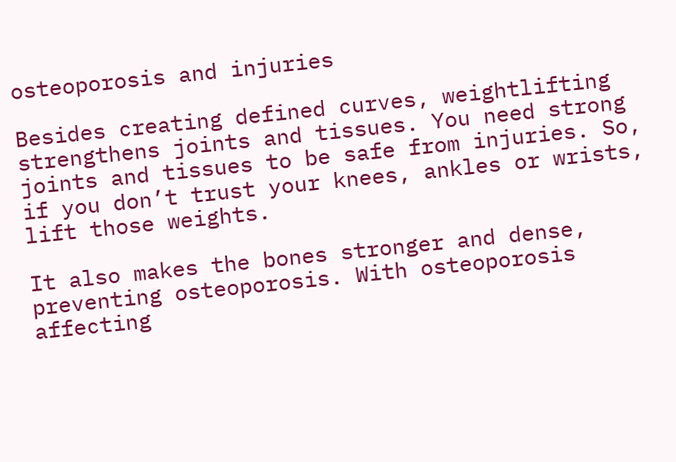osteoporosis and injuries

Besides creating defined curves, weightlifting strengthens joints and tissues. You need strong joints and tissues to be safe from injuries. So, if you don’t trust your knees, ankles or wrists, lift those weights.

It also makes the bones stronger and dense, preventing osteoporosis. With osteoporosis affecting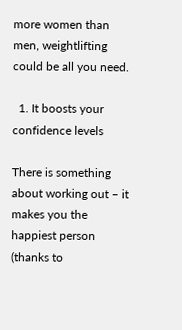more women than men, weightlifting could be all you need.

  1. It boosts your confidence levels

There is something about working out – it makes you the happiest person (thanks to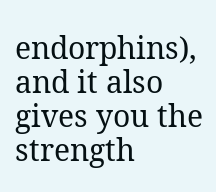endorphins), and it also gives you the strength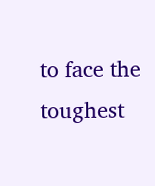to face the toughest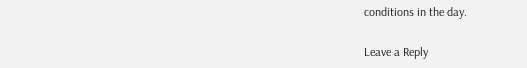conditions in the day.

Leave a Reply